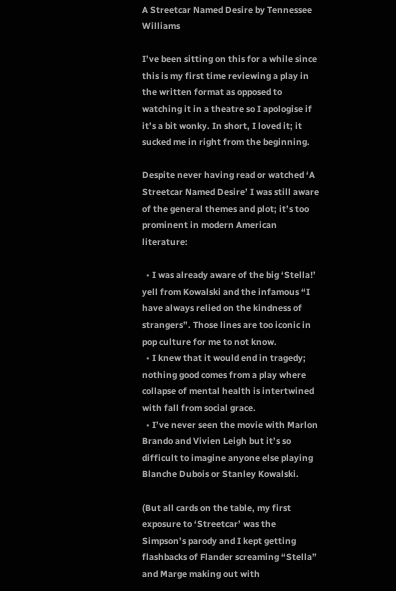A Streetcar Named Desire by Tennessee Williams

I’ve been sitting on this for a while since this is my first time reviewing a play in the written format as opposed to watching it in a theatre so I apologise if it’s a bit wonky. In short, I loved it; it sucked me in right from the beginning.

Despite never having read or watched ‘A Streetcar Named Desire’ I was still aware of the general themes and plot; it’s too prominent in modern American literature:

  • I was already aware of the big ‘Stella!’ yell from Kowalski and the infamous “I have always relied on the kindness of strangers”. Those lines are too iconic in pop culture for me to not know.
  • I knew that it would end in tragedy; nothing good comes from a play where collapse of mental health is intertwined with fall from social grace.
  • I’ve never seen the movie with Marlon Brando and Vivien Leigh but it’s so difficult to imagine anyone else playing Blanche Dubois or Stanley Kowalski.

(But all cards on the table, my first exposure to ‘Streetcar’ was the Simpson’s parody and I kept getting flashbacks of Flander screaming “Stella” and Marge making out with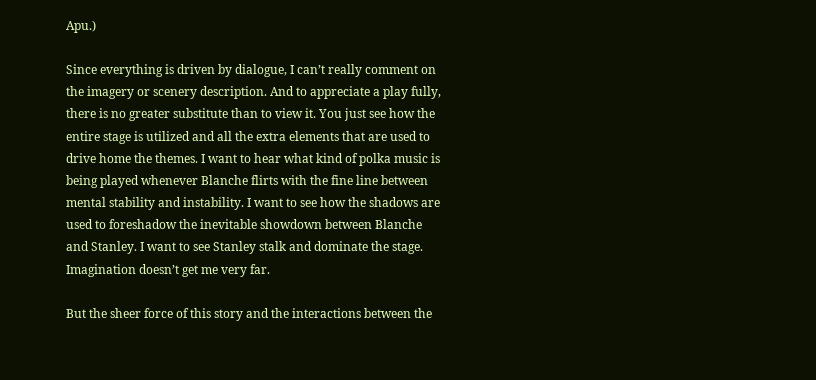Apu.)

Since everything is driven by dialogue, I can’t really comment on the imagery or scenery description. And to appreciate a play fully, there is no greater substitute than to view it. You just see how the entire stage is utilized and all the extra elements that are used to drive home the themes. I want to hear what kind of polka music is being played whenever Blanche flirts with the fine line between mental stability and instability. I want to see how the shadows are used to foreshadow the inevitable showdown between Blanche and Stanley. I want to see Stanley stalk and dominate the stage. Imagination doesn’t get me very far.

But the sheer force of this story and the interactions between the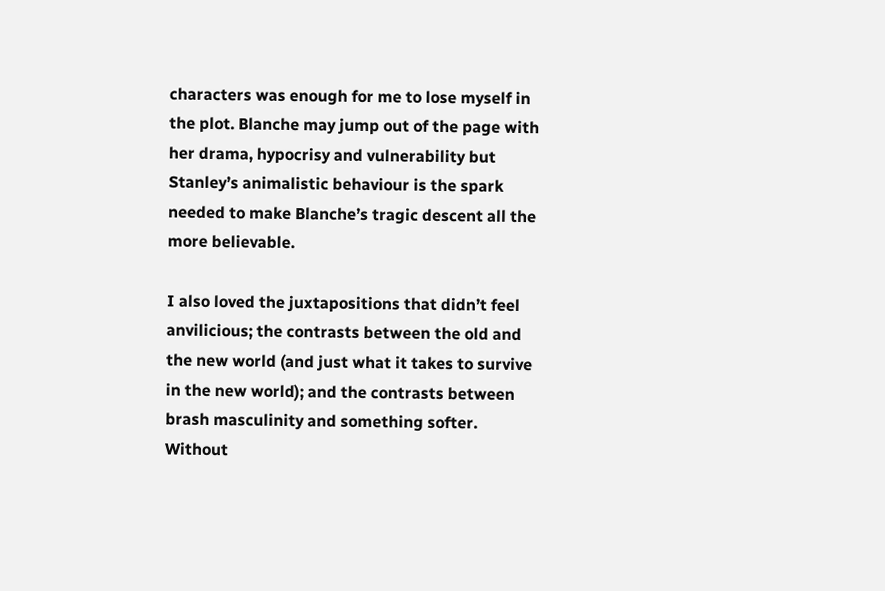characters was enough for me to lose myself in the plot. Blanche may jump out of the page with her drama, hypocrisy and vulnerability but Stanley’s animalistic behaviour is the spark needed to make Blanche’s tragic descent all the more believable.

I also loved the juxtapositions that didn’t feel anvilicious; the contrasts between the old and the new world (and just what it takes to survive in the new world); and the contrasts between brash masculinity and something softer. Without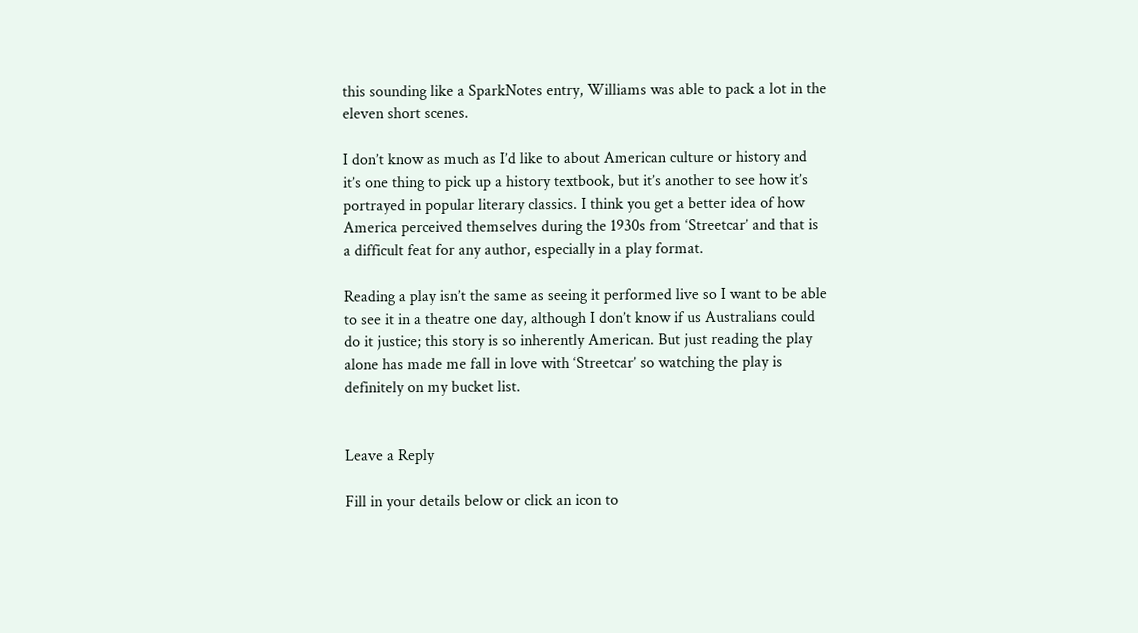this sounding like a SparkNotes entry, Williams was able to pack a lot in the eleven short scenes.

I don’t know as much as I’d like to about American culture or history and it’s one thing to pick up a history textbook, but it’s another to see how it’s portrayed in popular literary classics. I think you get a better idea of how America perceived themselves during the 1930s from ‘Streetcar’ and that is a difficult feat for any author, especially in a play format.

Reading a play isn’t the same as seeing it performed live so I want to be able to see it in a theatre one day, although I don’t know if us Australians could do it justice; this story is so inherently American. But just reading the play alone has made me fall in love with ‘Streetcar’ so watching the play is definitely on my bucket list.


Leave a Reply

Fill in your details below or click an icon to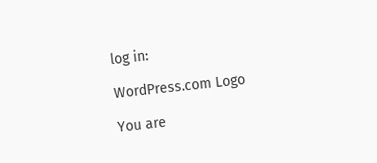log in:

WordPress.com Logo

You are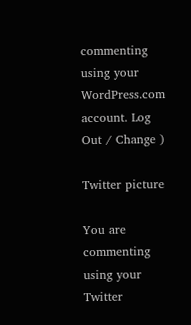commenting using your WordPress.com account. Log Out / Change )

Twitter picture

You are commenting using your Twitter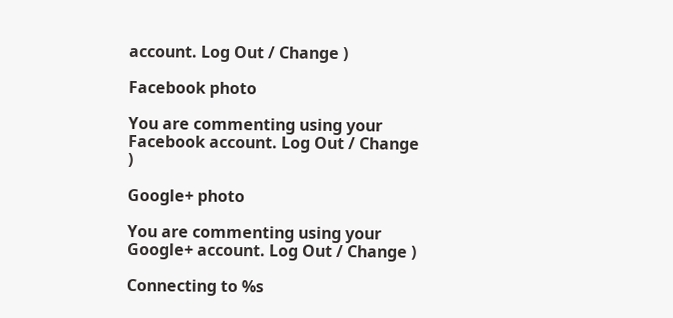account. Log Out / Change )

Facebook photo

You are commenting using your Facebook account. Log Out / Change )

Google+ photo

You are commenting using your Google+ account. Log Out / Change )

Connecting to %s